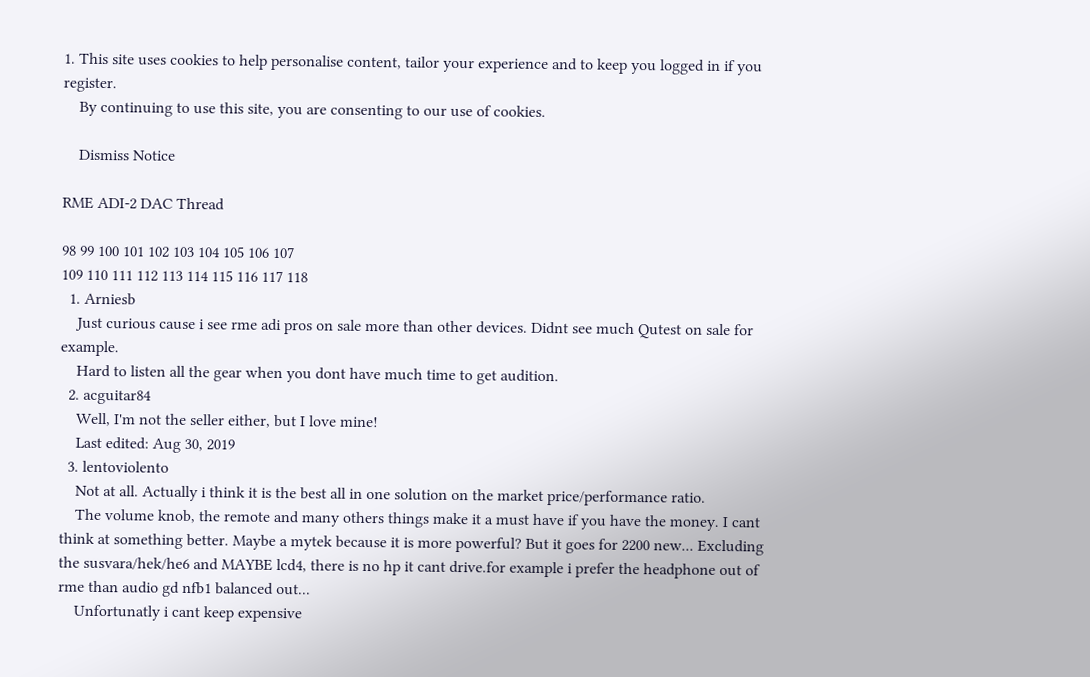1. This site uses cookies to help personalise content, tailor your experience and to keep you logged in if you register.
    By continuing to use this site, you are consenting to our use of cookies.

    Dismiss Notice

RME ADI-2 DAC Thread

98 99 100 101 102 103 104 105 106 107
109 110 111 112 113 114 115 116 117 118
  1. Arniesb
    Just curious cause i see rme adi pros on sale more than other devices. Didnt see much Qutest on sale for example.
    Hard to listen all the gear when you dont have much time to get audition.
  2. acguitar84
    Well, I'm not the seller either, but I love mine!
    Last edited: Aug 30, 2019
  3. lentoviolento
    Not at all. Actually i think it is the best all in one solution on the market price/performance ratio.
    The volume knob, the remote and many others things make it a must have if you have the money. I cant think at something better. Maybe a mytek because it is more powerful? But it goes for 2200 new... Excluding the susvara/hek/he6 and MAYBE lcd4, there is no hp it cant drive.for example i prefer the headphone out of rme than audio gd nfb1 balanced out...
    Unfortunatly i cant keep expensive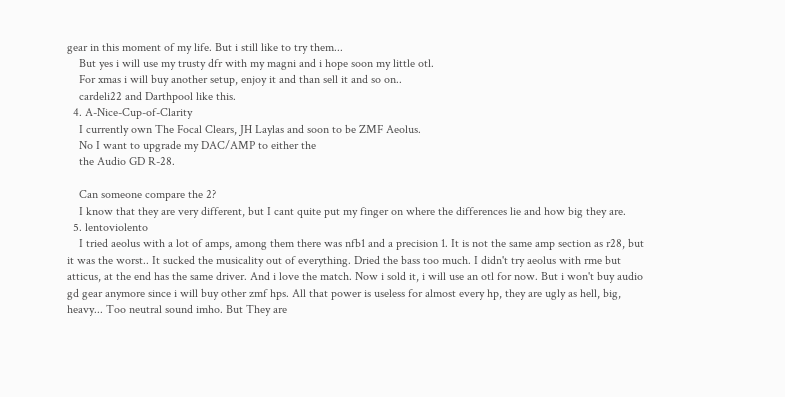gear in this moment of my life. But i still like to try them...
    But yes i will use my trusty dfr with my magni and i hope soon my little otl.
    For xmas i will buy another setup, enjoy it and than sell it and so on..
    cardeli22 and Darthpool like this.
  4. A-Nice-Cup-of-Clarity
    I currently own The Focal Clears, JH Laylas and soon to be ZMF Aeolus.
    No I want to upgrade my DAC/AMP to either the
    the Audio GD R-28.

    Can someone compare the 2?
    I know that they are very different, but I cant quite put my finger on where the differences lie and how big they are.
  5. lentoviolento
    I tried aeolus with a lot of amps, among them there was nfb1 and a precision 1. It is not the same amp section as r28, but it was the worst.. It sucked the musicality out of everything. Dried the bass too much. I didn't try aeolus with rme but atticus, at the end has the same driver. And i love the match. Now i sold it, i will use an otl for now. But i won't buy audio gd gear anymore since i will buy other zmf hps. All that power is useless for almost every hp, they are ugly as hell, big, heavy... Too neutral sound imho. But They are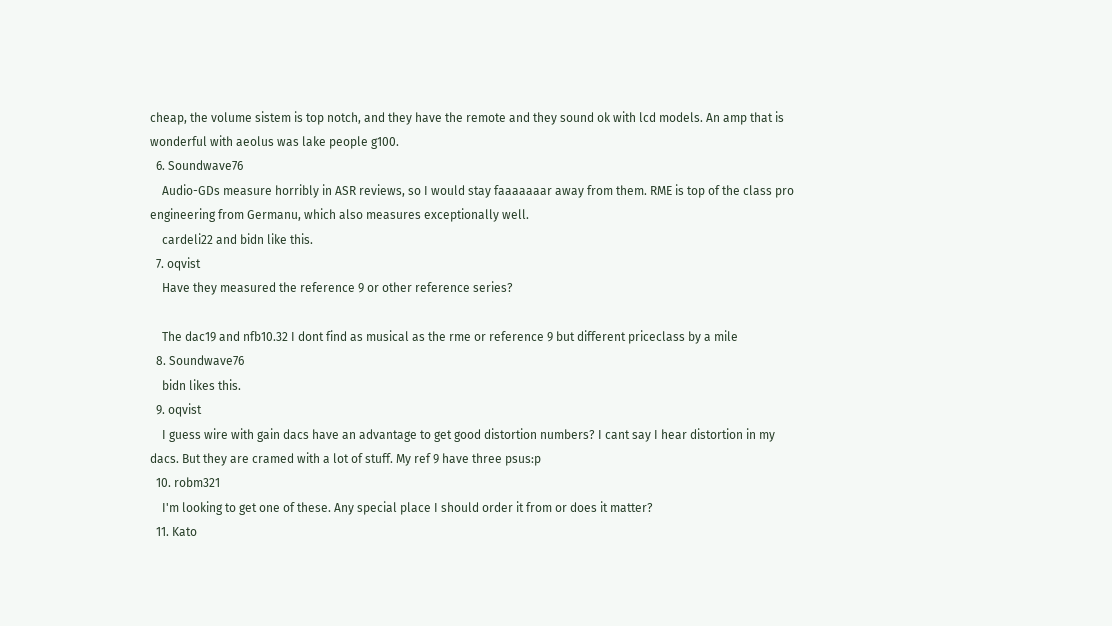cheap, the volume sistem is top notch, and they have the remote and they sound ok with lcd models. An amp that is wonderful with aeolus was lake people g100.
  6. Soundwave76
    Audio-GDs measure horribly in ASR reviews, so I would stay faaaaaaar away from them. RME is top of the class pro engineering from Germanu, which also measures exceptionally well.
    cardeli22 and bidn like this.
  7. oqvist
    Have they measured the reference 9 or other reference series?

    The dac19 and nfb10.32 I dont find as musical as the rme or reference 9 but different priceclass by a mile
  8. Soundwave76
    bidn likes this.
  9. oqvist
    I guess wire with gain dacs have an advantage to get good distortion numbers? I cant say I hear distortion in my dacs. But they are cramed with a lot of stuff. My ref 9 have three psus:p
  10. robm321
    I'm looking to get one of these. Any special place I should order it from or does it matter?
  11. Kato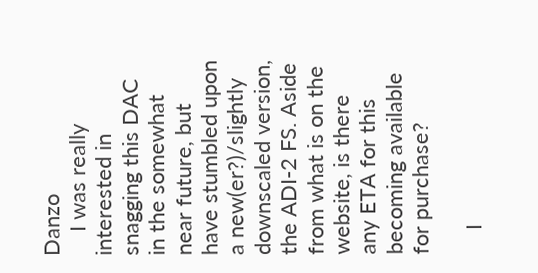Danzo
    I was really interested in snagging this DAC in the somewhat near future, but have stumbled upon a new(er?)/slightly downscaled version, the ADI-2 FS. Aside from what is on the website, is there any ETA for this becoming available for purchase?

    I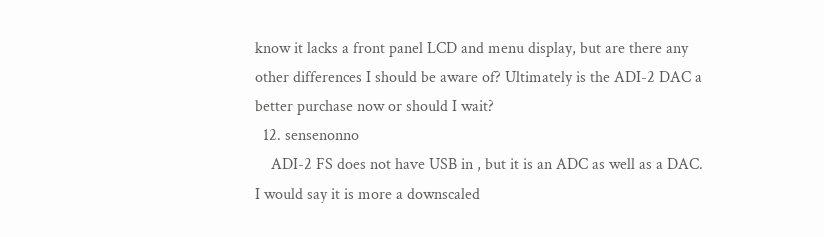know it lacks a front panel LCD and menu display, but are there any other differences I should be aware of? Ultimately is the ADI-2 DAC a better purchase now or should I wait?
  12. sensenonno
    ADI-2 FS does not have USB in , but it is an ADC as well as a DAC. I would say it is more a downscaled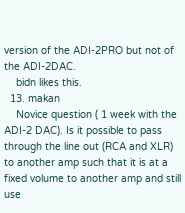version of the ADI-2PRO but not of the ADI-2DAC.
    bidn likes this.
  13. makan
    Novice question ( 1 week with the ADI-2 DAC). Is it possible to pass through the line out (RCA and XLR) to another amp such that it is at a fixed volume to another amp and still use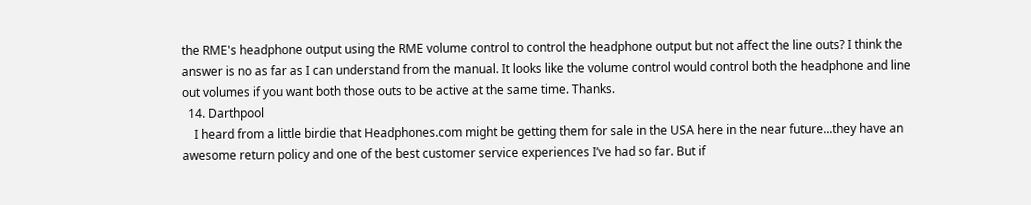the RME's headphone output using the RME volume control to control the headphone output but not affect the line outs? I think the answer is no as far as I can understand from the manual. It looks like the volume control would control both the headphone and line out volumes if you want both those outs to be active at the same time. Thanks.
  14. Darthpool
    I heard from a little birdie that Headphones.com might be getting them for sale in the USA here in the near future...they have an awesome return policy and one of the best customer service experiences I’ve had so far. But if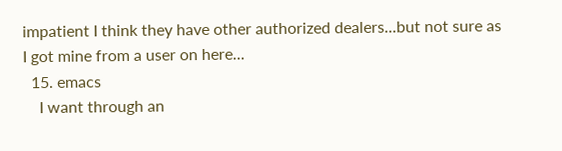impatient I think they have other authorized dealers...but not sure as I got mine from a user on here...
  15. emacs
    I want through an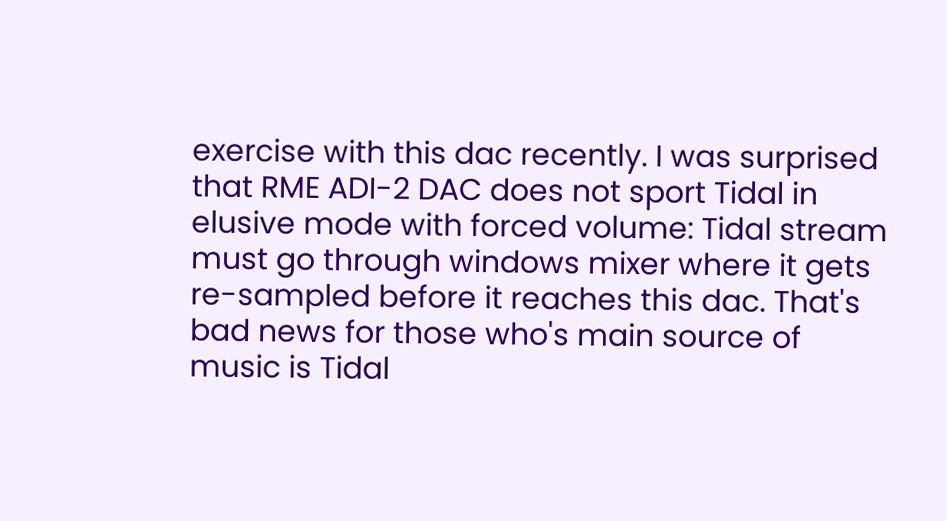exercise with this dac recently. I was surprised that RME ADI-2 DAC does not sport Tidal in elusive mode with forced volume: Tidal stream must go through windows mixer where it gets re-sampled before it reaches this dac. That's bad news for those who's main source of music is Tidal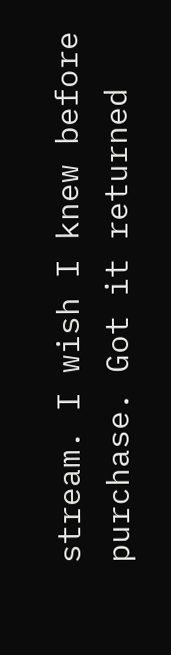stream. I wish I knew before purchase. Got it returned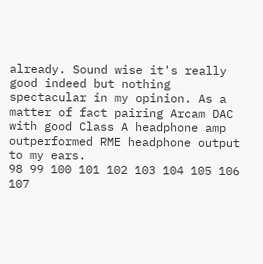already. Sound wise it's really good indeed but nothing spectacular in my opinion. As a matter of fact pairing Arcam DAC with good Class A headphone amp outperformed RME headphone output to my ears.
98 99 100 101 102 103 104 105 106 107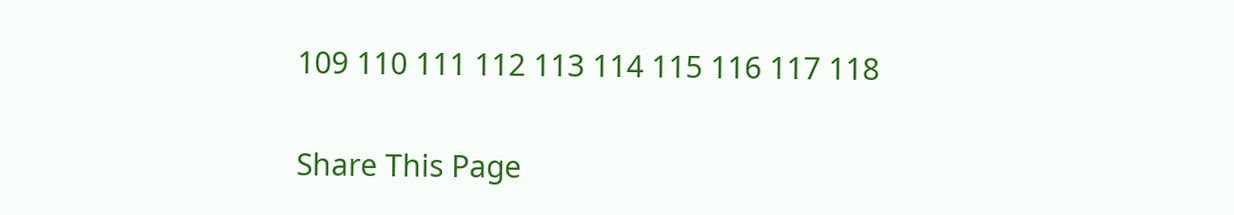109 110 111 112 113 114 115 116 117 118

Share This Page